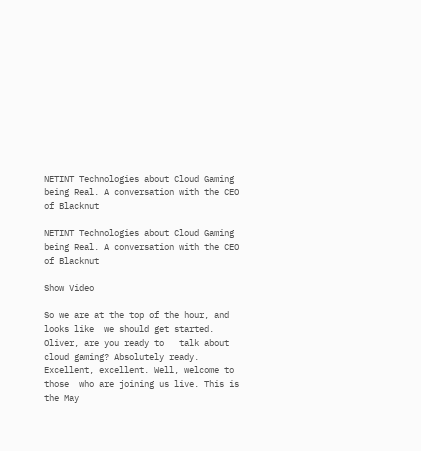NETINT Technologies about Cloud Gaming being Real. A conversation with the CEO of Blacknut

NETINT Technologies about Cloud Gaming being Real. A conversation with the CEO of Blacknut

Show Video

So we are at the top of the hour, and looks like  we should get started. Oliver, are you ready to   talk about cloud gaming? Absolutely ready.  Excellent, excellent. Well, welcome to those  who are joining us live. This is the May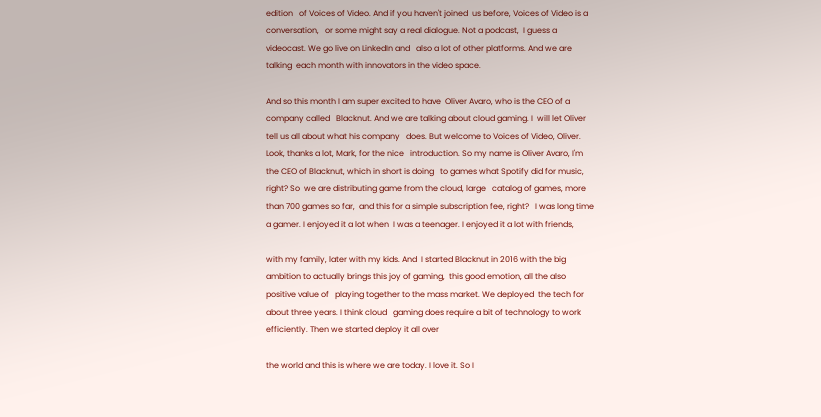edition   of Voices of Video. And if you haven't joined  us before, Voices of Video is a conversation,   or some might say a real dialogue. Not a podcast,  I guess a videocast. We go live on LinkedIn and   also a lot of other platforms. And we are talking  each month with innovators in the video space.

And so this month I am super excited to have  Oliver Avaro, who is the CEO of a company called   Blacknut. And we are talking about cloud gaming. I  will let Oliver tell us all about what his company   does. But welcome to Voices of Video, Oliver. Look, thanks a lot, Mark, for the nice   introduction. So my name is Oliver Avaro, I'm  the CEO of Blacknut, which in short is doing   to games what Spotify did for music, right? So  we are distributing game from the cloud, large   catalog of games, more than 700 games so far,  and this for a simple subscription fee, right?   I was long time a gamer. I enjoyed it a lot when  I was a teenager. I enjoyed it a lot with friends,

with my family, later with my kids. And  I started Blacknut in 2016 with the big   ambition to actually brings this joy of gaming,  this good emotion, all the also positive value of   playing together to the mass market. We deployed  the tech for about three years. I think cloud   gaming does require a bit of technology to work  efficiently. Then we started deploy it all over

the world and this is where we are today. I love it. So I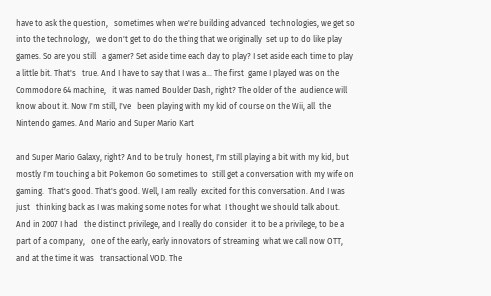have to ask the question,   sometimes when we're building advanced  technologies, we get so into the technology,   we don't get to do the thing that we originally  set up to do like play games. So are you still   a gamer? Set aside time each day to play? I set aside each time to play a little bit. That's   true. And I have to say that I was a... The first  game I played was on the Commodore 64 machine,   it was named Boulder Dash, right? The older of the  audience will know about it. Now I'm still, I've   been playing with my kid of course on the Wii, all  the Nintendo games. And Mario and Super Mario Kart

and Super Mario Galaxy, right? And to be truly  honest, I'm still playing a bit with my kid, but   mostly I'm touching a bit Pokemon Go sometimes to  still get a conversation with my wife on gaming.  That's good. That's good. Well, I am really  excited for this conversation. And I was just   thinking back as I was making some notes for what  I thought we should talk about. And in 2007 I had   the distinct privilege, and I really do consider  it to be a privilege, to be a part of a company,   one of the early, early innovators of streaming  what we call now OTT, and at the time it was   transactional VOD. The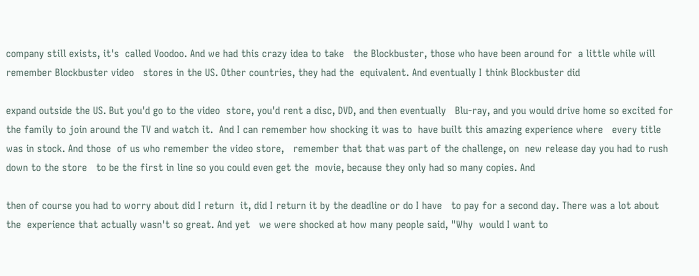company still exists, it's  called Voodoo. And we had this crazy idea to take   the Blockbuster, those who have been around for  a little while will remember Blockbuster video   stores in the US. Other countries, they had the  equivalent. And eventually I think Blockbuster did

expand outside the US. But you'd go to the video  store, you'd rent a disc, DVD, and then eventually   Blu-ray, and you would drive home so excited for  the family to join around the TV and watch it.  And I can remember how shocking it was to  have built this amazing experience where   every title was in stock. And those  of us who remember the video store,   remember that that was part of the challenge, on  new release day you had to rush down to the store   to be the first in line so you could even get the  movie, because they only had so many copies. And

then of course you had to worry about did I return  it, did I return it by the deadline or do I have   to pay for a second day. There was a lot about the  experience that actually wasn't so great. And yet   we were shocked at how many people said, "Why  would I want to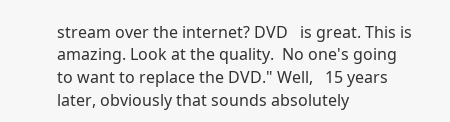stream over the internet? DVD   is great. This is amazing. Look at the quality.  No one's going to want to replace the DVD." Well,   15 years later, obviously that sounds absolutely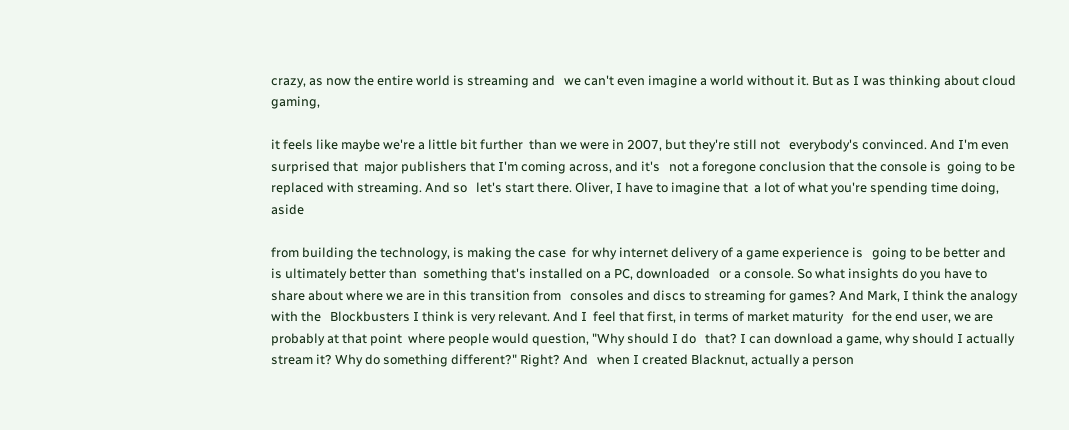crazy, as now the entire world is streaming and   we can't even imagine a world without it. But as I was thinking about cloud gaming,

it feels like maybe we're a little bit further  than we were in 2007, but they're still not   everybody's convinced. And I'm even surprised that  major publishers that I'm coming across, and it's   not a foregone conclusion that the console is  going to be replaced with streaming. And so   let's start there. Oliver, I have to imagine that  a lot of what you're spending time doing, aside

from building the technology, is making the case  for why internet delivery of a game experience is   going to be better and is ultimately better than  something that's installed on a PC, downloaded   or a console. So what insights do you have to  share about where we are in this transition from   consoles and discs to streaming for games? And Mark, I think the analogy with the   Blockbusters I think is very relevant. And I  feel that first, in terms of market maturity   for the end user, we are probably at that point  where people would question, "Why should I do   that? I can download a game, why should I actually  stream it? Why do something different?" Right? And   when I created Blacknut, actually a person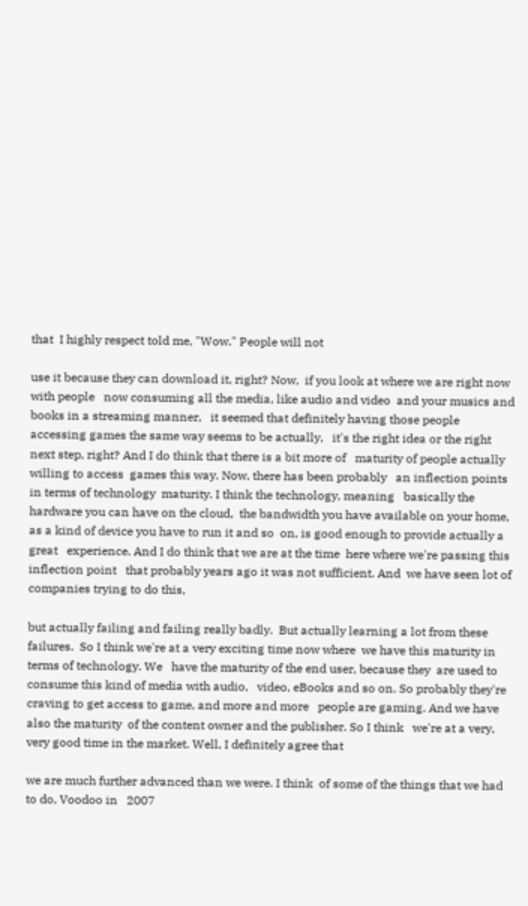that  I highly respect told me, "Wow." People will not

use it because they can download it, right? Now,  if you look at where we are right now with people   now consuming all the media, like audio and video  and your musics and books in a streaming manner,   it seemed that definitely having those people  accessing games the same way seems to be actually,   it's the right idea or the right next step, right? And I do think that there is a bit more of   maturity of people actually willing to access  games this way. Now, there has been probably   an inflection points in terms of technology  maturity. I think the technology, meaning   basically the hardware you can have on the cloud,  the bandwidth you have available on your home,   as a kind of device you have to run it and so  on, is good enough to provide actually a great   experience. And I do think that we are at the time  here where we're passing this inflection point   that probably years ago it was not sufficient. And  we have seen lot of companies trying to do this,

but actually failing and failing really badly.  But actually learning a lot from these failures.  So I think we're at a very exciting time now where  we have this maturity in terms of technology. We   have the maturity of the end user, because they  are used to consume this kind of media with audio,   video, eBooks and so on. So probably they're  craving to get access to game, and more and more   people are gaming. And we have also the maturity  of the content owner and the publisher. So I think   we're at a very, very good time in the market. Well, I definitely agree that

we are much further advanced than we were. I think  of some of the things that we had to do, Voodoo in   2007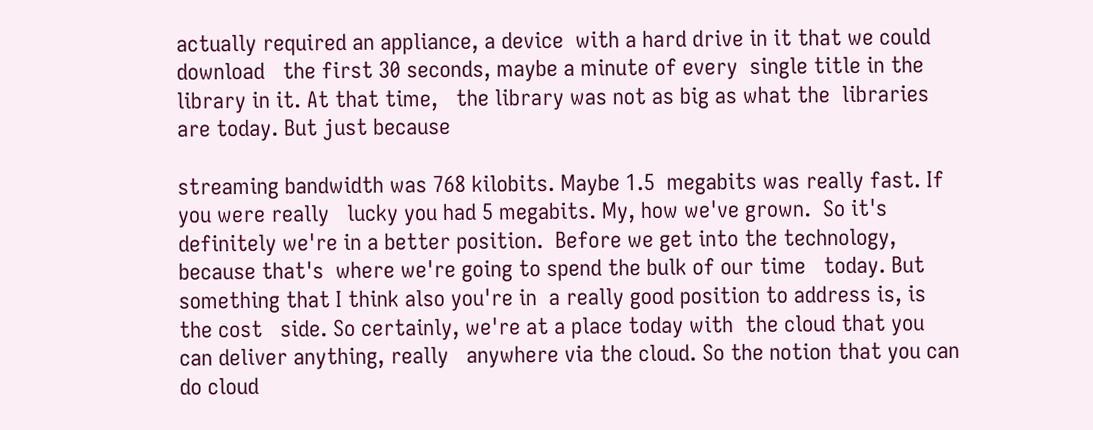actually required an appliance, a device  with a hard drive in it that we could download   the first 30 seconds, maybe a minute of every  single title in the library in it. At that time,   the library was not as big as what the  libraries are today. But just because

streaming bandwidth was 768 kilobits. Maybe 1.5  megabits was really fast. If you were really   lucky you had 5 megabits. My, how we've grown.  So it's definitely we're in a better position.  Before we get into the technology, because that's  where we're going to spend the bulk of our time   today. But something that I think also you're in  a really good position to address is, is the cost   side. So certainly, we're at a place today with  the cloud that you can deliver anything, really   anywhere via the cloud. So the notion that you can  do cloud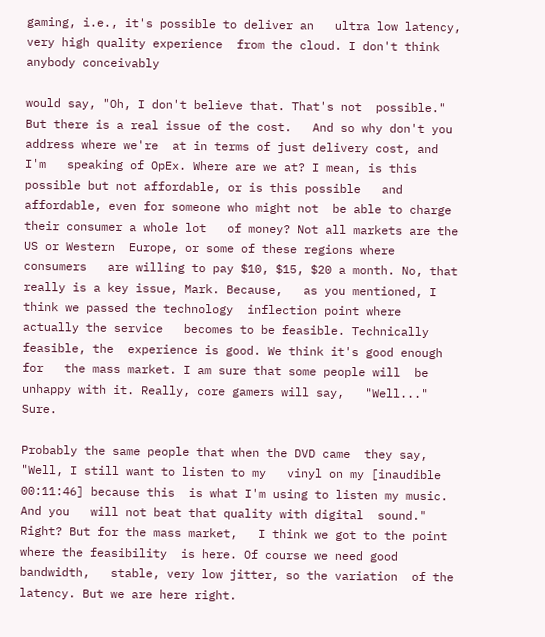gaming, i.e., it's possible to deliver an   ultra low latency, very high quality experience  from the cloud. I don't think anybody conceivably

would say, "Oh, I don't believe that. That's not  possible." But there is a real issue of the cost.   And so why don't you address where we're  at in terms of just delivery cost, and I'm   speaking of OpEx. Where are we at? I mean, is this  possible but not affordable, or is this possible   and affordable, even for someone who might not  be able to charge their consumer a whole lot   of money? Not all markets are the US or Western  Europe, or some of these regions where consumers   are willing to pay $10, $15, $20 a month. No, that really is a key issue, Mark. Because,   as you mentioned, I think we passed the technology  inflection point where actually the service   becomes to be feasible. Technically feasible, the  experience is good. We think it's good enough for   the mass market. I am sure that some people will  be unhappy with it. Really, core gamers will say,   "Well..." Sure.

Probably the same people that when the DVD came  they say, "Well, I still want to listen to my   vinyl on my [inaudible 00:11:46] because this  is what I'm using to listen my music. And you   will not beat that quality with digital  sound." Right? But for the mass market,   I think we got to the point where the feasibility  is here. Of course we need good bandwidth,   stable, very low jitter, so the variation  of the latency. But we are here right.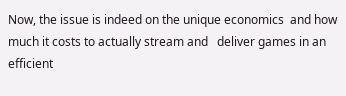Now, the issue is indeed on the unique economics  and how much it costs to actually stream and   deliver games in an efficient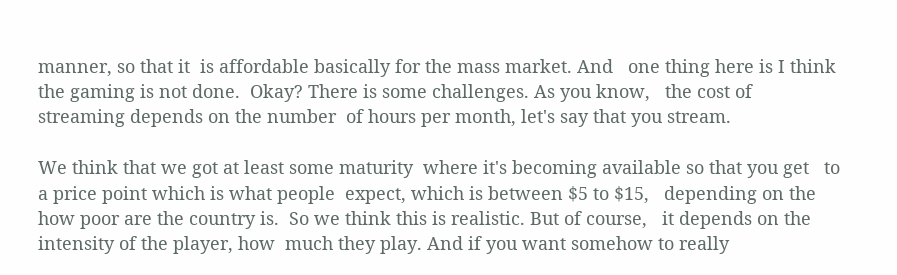manner, so that it  is affordable basically for the mass market. And   one thing here is I think the gaming is not done.  Okay? There is some challenges. As you know,   the cost of streaming depends on the number  of hours per month, let's say that you stream.

We think that we got at least some maturity  where it's becoming available so that you get   to a price point which is what people  expect, which is between $5 to $15,   depending on the how poor are the country is.  So we think this is realistic. But of course,   it depends on the intensity of the player, how  much they play. And if you want somehow to really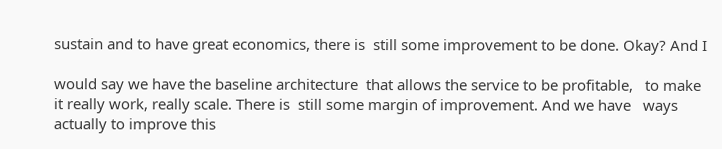sustain and to have great economics, there is  still some improvement to be done. Okay? And I

would say we have the baseline architecture  that allows the service to be profitable,   to make it really work, really scale. There is  still some margin of improvement. And we have   ways actually to improve this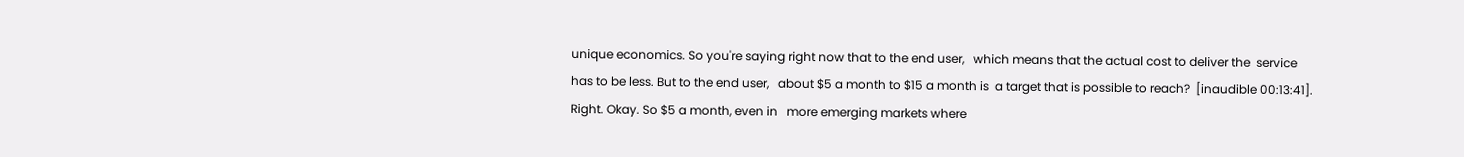unique economics. So you're saying right now that to the end user,   which means that the actual cost to deliver the  service has to be less. But to the end user,   about $5 a month to $15 a month is  a target that is possible to reach?  [inaudible 00:13:41]. Right. Okay. So $5 a month, even in   more emerging markets where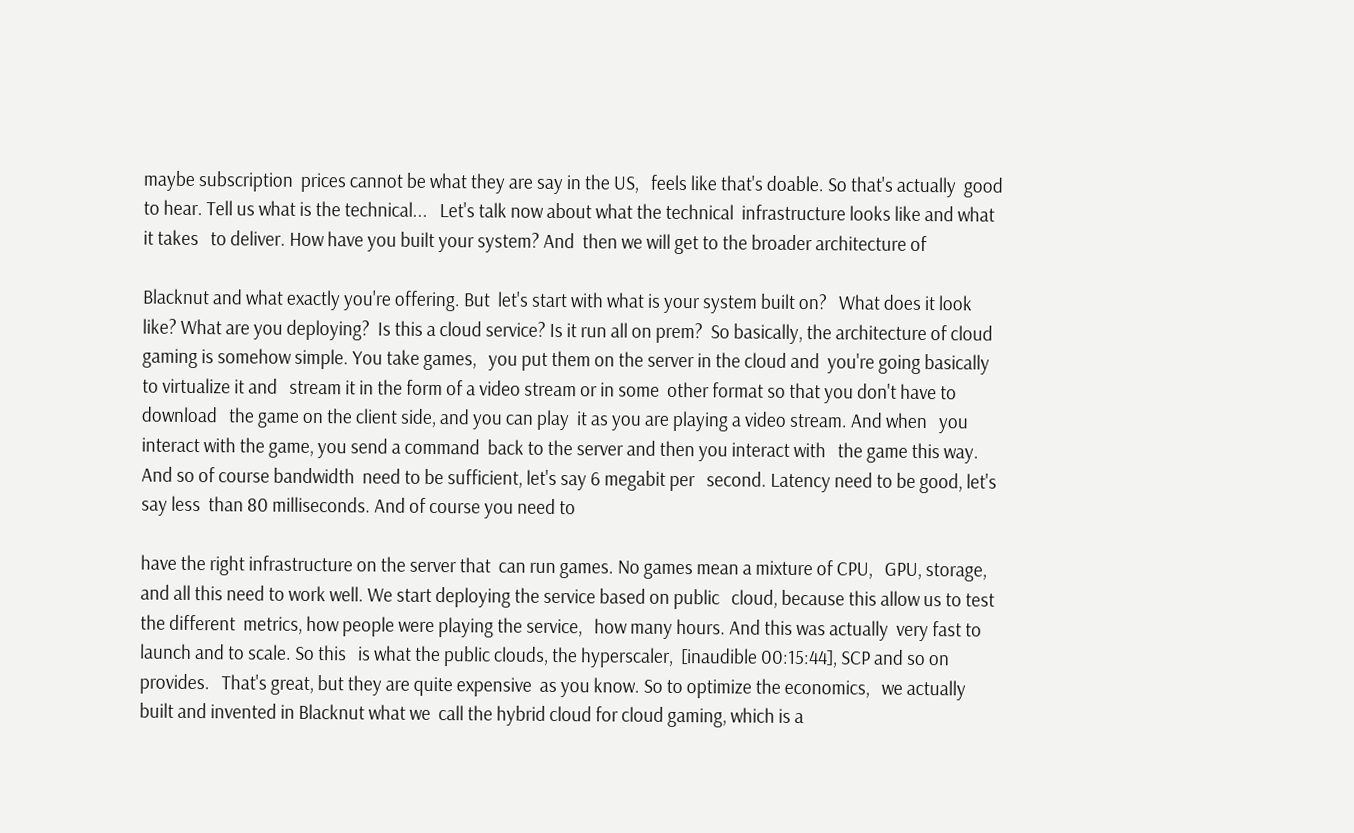maybe subscription  prices cannot be what they are say in the US,   feels like that's doable. So that's actually  good to hear. Tell us what is the technical...   Let's talk now about what the technical  infrastructure looks like and what it takes   to deliver. How have you built your system? And  then we will get to the broader architecture of

Blacknut and what exactly you're offering. But  let's start with what is your system built on?   What does it look like? What are you deploying?  Is this a cloud service? Is it run all on prem?  So basically, the architecture of cloud  gaming is somehow simple. You take games,   you put them on the server in the cloud and  you're going basically to virtualize it and   stream it in the form of a video stream or in some  other format so that you don't have to download   the game on the client side, and you can play  it as you are playing a video stream. And when   you interact with the game, you send a command  back to the server and then you interact with   the game this way. And so of course bandwidth  need to be sufficient, let's say 6 megabit per   second. Latency need to be good, let's say less  than 80 milliseconds. And of course you need to

have the right infrastructure on the server that  can run games. No games mean a mixture of CPU,   GPU, storage, and all this need to work well. We start deploying the service based on public   cloud, because this allow us to test the different  metrics, how people were playing the service,   how many hours. And this was actually  very fast to launch and to scale. So this   is what the public clouds, the hyperscaler,  [inaudible 00:15:44], SCP and so on provides.   That's great, but they are quite expensive  as you know. So to optimize the economics,   we actually built and invented in Blacknut what we  call the hybrid cloud for cloud gaming, which is a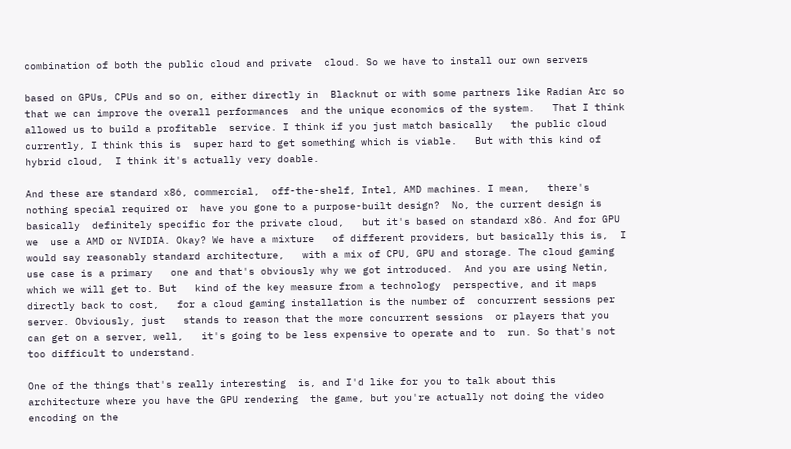combination of both the public cloud and private  cloud. So we have to install our own servers

based on GPUs, CPUs and so on, either directly in  Blacknut or with some partners like Radian Arc so   that we can improve the overall performances  and the unique economics of the system.   That I think allowed us to build a profitable  service. I think if you just match basically   the public cloud currently, I think this is  super hard to get something which is viable.   But with this kind of hybrid cloud,  I think it's actually very doable.

And these are standard x86, commercial,  off-the-shelf, Intel, AMD machines. I mean,   there's nothing special required or  have you gone to a purpose-built design?  No, the current design is basically  definitely specific for the private cloud,   but it's based on standard x86. And for GPU we  use a AMD or NVIDIA. Okay? We have a mixture   of different providers, but basically this is,  I would say reasonably standard architecture,   with a mix of CPU, GPU and storage. The cloud gaming use case is a primary   one and that's obviously why we got introduced.  And you are using Netin, which we will get to. But   kind of the key measure from a technology  perspective, and it maps directly back to cost,   for a cloud gaming installation is the number of  concurrent sessions per server. Obviously, just   stands to reason that the more concurrent sessions  or players that you can get on a server, well,   it's going to be less expensive to operate and to  run. So that's not too difficult to understand.

One of the things that's really interesting  is, and I'd like for you to talk about this   architecture where you have the GPU rendering  the game, but you're actually not doing the video   encoding on the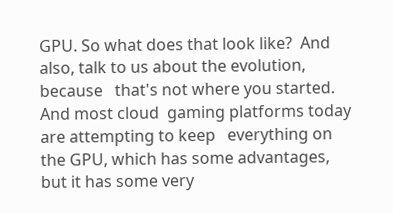GPU. So what does that look like?  And also, talk to us about the evolution, because   that's not where you started. And most cloud  gaming platforms today are attempting to keep   everything on the GPU, which has some advantages,  but it has some very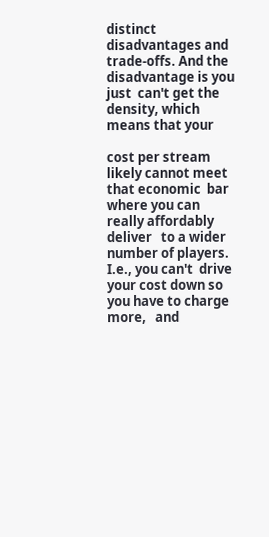distinct disadvantages and   trade-offs. And the disadvantage is you just  can't get the density, which means that your

cost per stream likely cannot meet that economic  bar where you can really affordably deliver   to a wider number of players. I.e., you can't  drive your cost down so you have to charge more,   and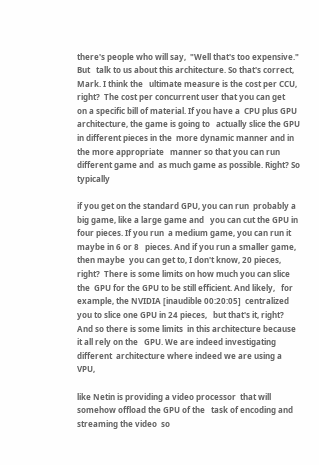there's people who will say,  "Well that's too expensive." But   talk to us about this architecture. So that's correct, Mark. I think the   ultimate measure is the cost per CCU, right?  The cost per concurrent user that you can get   on a specific bill of material. If you have a  CPU plus GPU architecture, the game is going to   actually slice the GPU in different pieces in the  more dynamic manner and in the more appropriate   manner so that you can run different game and  as much game as possible. Right? So typically

if you get on the standard GPU, you can run  probably a big game, like a large game and   you can cut the GPU in four pieces. If you run  a medium game, you can run it maybe in 6 or 8   pieces. And if you run a smaller game, then maybe  you can get to, I don't know, 20 pieces, right?  There is some limits on how much you can slice the  GPU for the GPU to be still efficient. And likely,   for example, the NVIDIA [inaudible 00:20:05]  centralized you to slice one GPU in 24 pieces,   but that's it, right? And so there is some limits  in this architecture because it all rely on the   GPU. We are indeed investigating different  architecture where indeed we are using a VPU,

like Netin is providing a video processor  that will somehow offload the GPU of the   task of encoding and streaming the video  so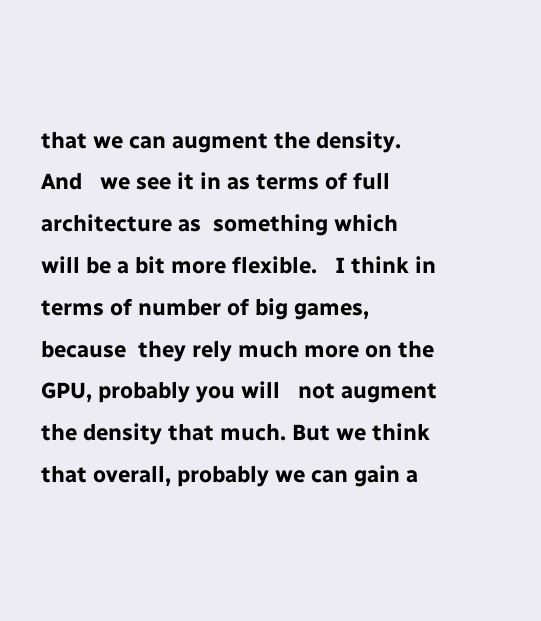that we can augment the density. And   we see it in as terms of full architecture as  something which will be a bit more flexible.   I think in terms of number of big games, because  they rely much more on the GPU, probably you will   not augment the density that much. But we think  that overall, probably we can gain a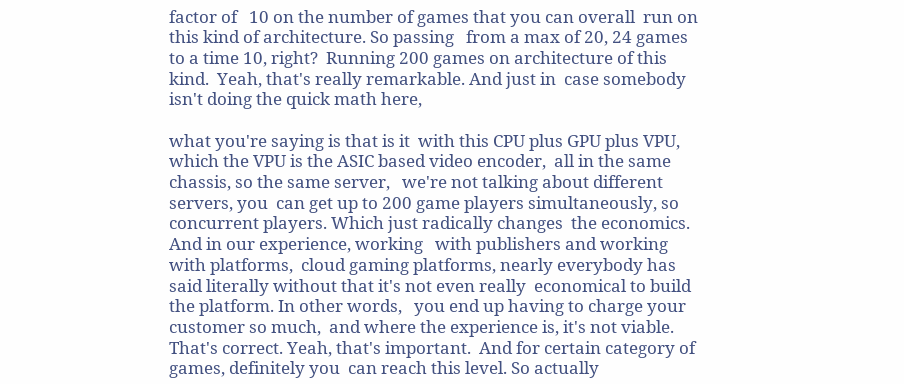factor of   10 on the number of games that you can overall  run on this kind of architecture. So passing   from a max of 20, 24 games to a time 10, right?  Running 200 games on architecture of this kind.  Yeah, that's really remarkable. And just in  case somebody isn't doing the quick math here,

what you're saying is that is it  with this CPU plus GPU plus VPU,   which the VPU is the ASIC based video encoder,  all in the same chassis, so the same server,   we're not talking about different servers, you  can get up to 200 game players simultaneously, so   concurrent players. Which just radically changes  the economics. And in our experience, working   with publishers and working with platforms,  cloud gaming platforms, nearly everybody has   said literally without that it's not even really  economical to build the platform. In other words,   you end up having to charge your customer so much,  and where the experience is, it's not viable.  That's correct. Yeah, that's important.  And for certain category of games, definitely you  can reach this level. So actually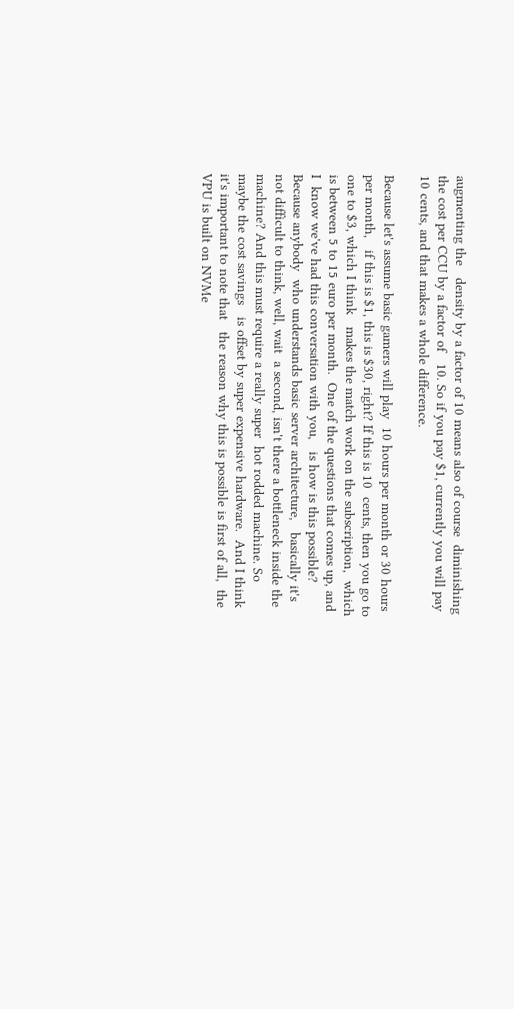augmenting the   density by a factor of 10 means also of course  diminishing the cost per CCU by a factor of   10. So if you pay $1, currently you will pay  10 cents, and that makes a whole difference.

Because let's assume basic gamers will play  10 hours per month or 30 hours per month,   if this is $1, this is $30, right? If this is 10  cents, then you go to one to $3, which I think   makes the match work on the subscription,  which is between 5 to 15 euro per month.  One of the questions that comes up, and I  know we've had this conversation with you,   is how is this possible? Because anybody  who understands basic server architecture,   basically it's not difficult to think, well, wait  a second, isn't there a bottleneck inside the   machine? And this must require a really super  hot rodded machine. So maybe the cost savings   is offset by super expensive hardware.  And I think it's important to note that   the reason why this is possible is first of all,  the VPU is built on NVMe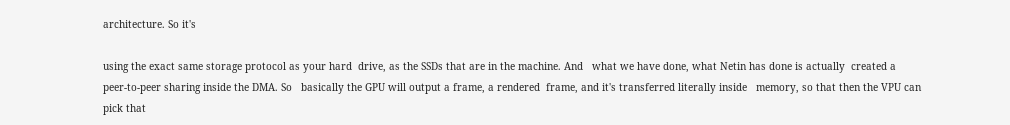architecture. So it's

using the exact same storage protocol as your hard  drive, as the SSDs that are in the machine. And   what we have done, what Netin has done is actually  created a peer-to-peer sharing inside the DMA. So   basically the GPU will output a frame, a rendered  frame, and it's transferred literally inside   memory, so that then the VPU can pick that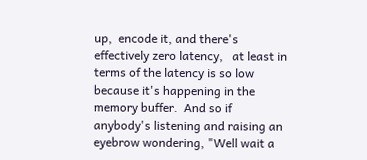up,  encode it, and there's effectively zero latency,   at least in terms of the latency is so low  because it's happening in the memory buffer.  And so if anybody's listening and raising an  eyebrow wondering, "Well wait a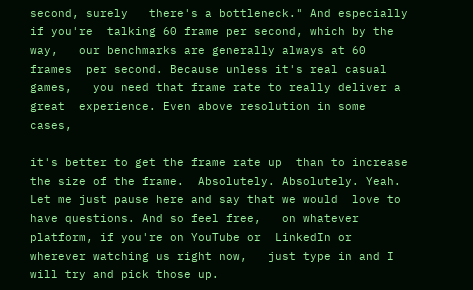second, surely   there's a bottleneck." And especially if you're  talking 60 frame per second, which by the way,   our benchmarks are generally always at 60 frames  per second. Because unless it's real casual games,   you need that frame rate to really deliver a great  experience. Even above resolution in some cases,

it's better to get the frame rate up  than to increase the size of the frame.  Absolutely. Absolutely. Yeah.   Let me just pause here and say that we would  love to have questions. And so feel free,   on whatever platform, if you're on YouTube or  LinkedIn or wherever watching us right now,   just type in and I will try and pick those up.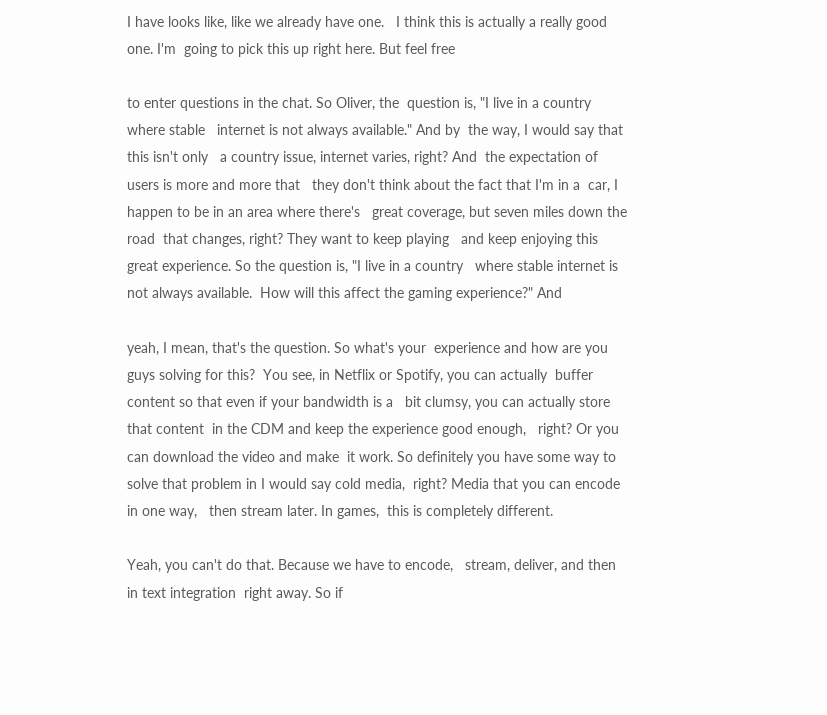I have looks like, like we already have one.   I think this is actually a really good one. I'm  going to pick this up right here. But feel free

to enter questions in the chat. So Oliver, the  question is, "I live in a country where stable   internet is not always available." And by  the way, I would say that this isn't only   a country issue, internet varies, right? And  the expectation of users is more and more that   they don't think about the fact that I'm in a  car, I happen to be in an area where there's   great coverage, but seven miles down the road  that changes, right? They want to keep playing   and keep enjoying this great experience. So the question is, "I live in a country   where stable internet is not always available.  How will this affect the gaming experience?" And

yeah, I mean, that's the question. So what's your  experience and how are you guys solving for this?  You see, in Netflix or Spotify, you can actually  buffer content so that even if your bandwidth is a   bit clumsy, you can actually store that content  in the CDM and keep the experience good enough,   right? Or you can download the video and make  it work. So definitely you have some way to   solve that problem in I would say cold media,  right? Media that you can encode in one way,   then stream later. In games,  this is completely different.

Yeah, you can't do that. Because we have to encode,   stream, deliver, and then in text integration  right away. So if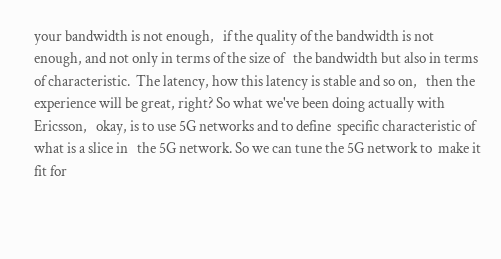your bandwidth is not enough,   if the quality of the bandwidth is not  enough, and not only in terms of the size of   the bandwidth but also in terms of characteristic.  The latency, how this latency is stable and so on,   then the experience will be great, right? So what we've been doing actually with Ericsson,   okay, is to use 5G networks and to define  specific characteristic of what is a slice in   the 5G network. So we can tune the 5G network to  make it fit for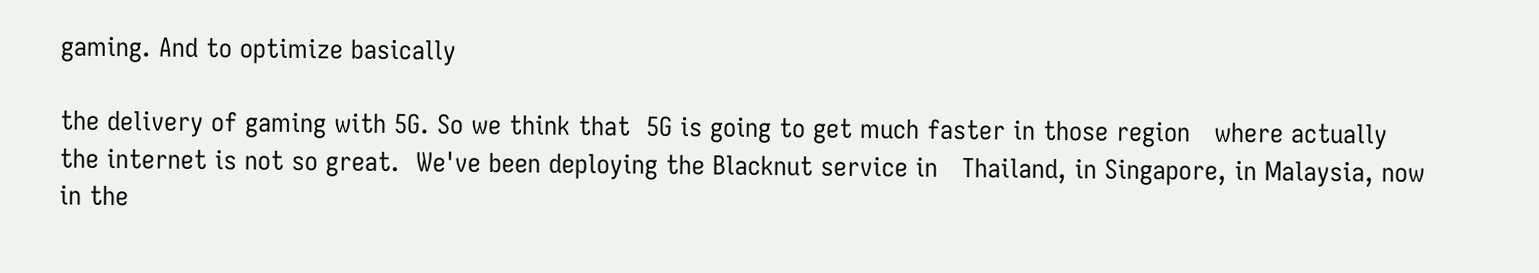gaming. And to optimize basically

the delivery of gaming with 5G. So we think that  5G is going to get much faster in those region   where actually the internet is not so great.  We've been deploying the Blacknut service in   Thailand, in Singapore, in Malaysia, now in the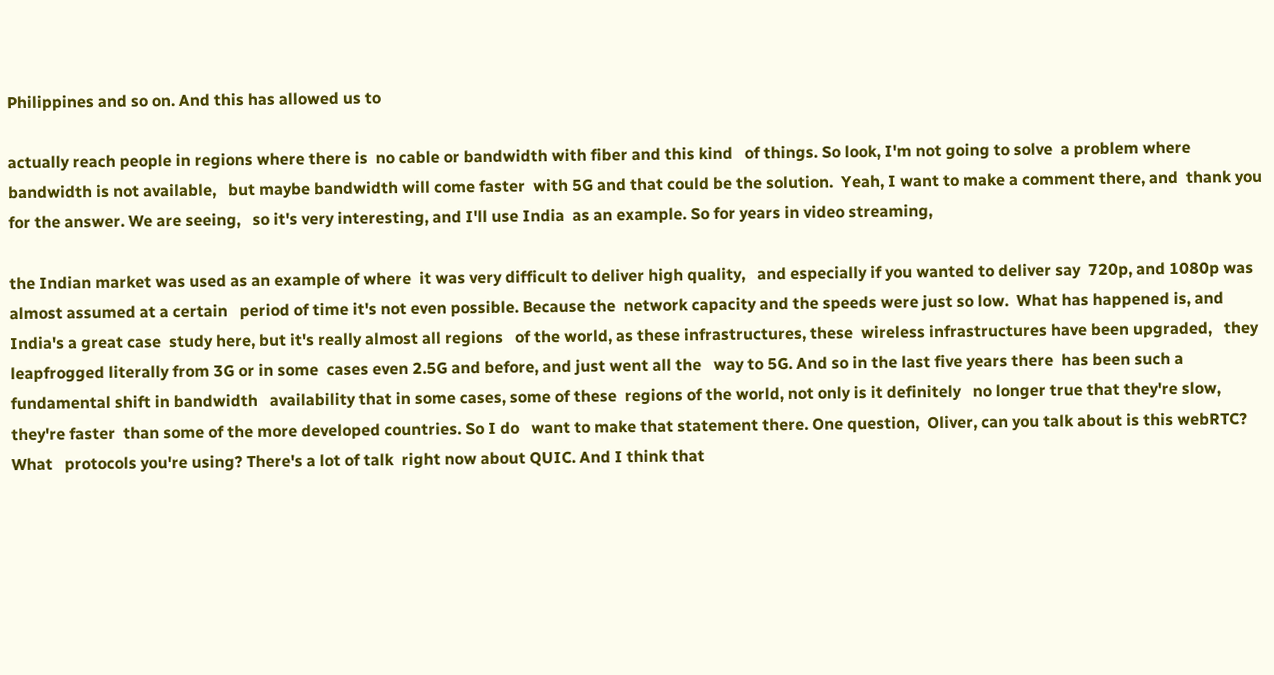Philippines and so on. And this has allowed us to

actually reach people in regions where there is  no cable or bandwidth with fiber and this kind   of things. So look, I'm not going to solve  a problem where bandwidth is not available,   but maybe bandwidth will come faster  with 5G and that could be the solution.  Yeah, I want to make a comment there, and  thank you for the answer. We are seeing,   so it's very interesting, and I'll use India  as an example. So for years in video streaming,

the Indian market was used as an example of where  it was very difficult to deliver high quality,   and especially if you wanted to deliver say  720p, and 1080p was almost assumed at a certain   period of time it's not even possible. Because the  network capacity and the speeds were just so low.  What has happened is, and India's a great case  study here, but it's really almost all regions   of the world, as these infrastructures, these  wireless infrastructures have been upgraded,   they leapfrogged literally from 3G or in some  cases even 2.5G and before, and just went all the   way to 5G. And so in the last five years there  has been such a fundamental shift in bandwidth   availability that in some cases, some of these  regions of the world, not only is it definitely   no longer true that they're slow, they're faster  than some of the more developed countries. So I do   want to make that statement there. One question,  Oliver, can you talk about is this webRTC? What   protocols you're using? There's a lot of talk  right now about QUIC. And I think that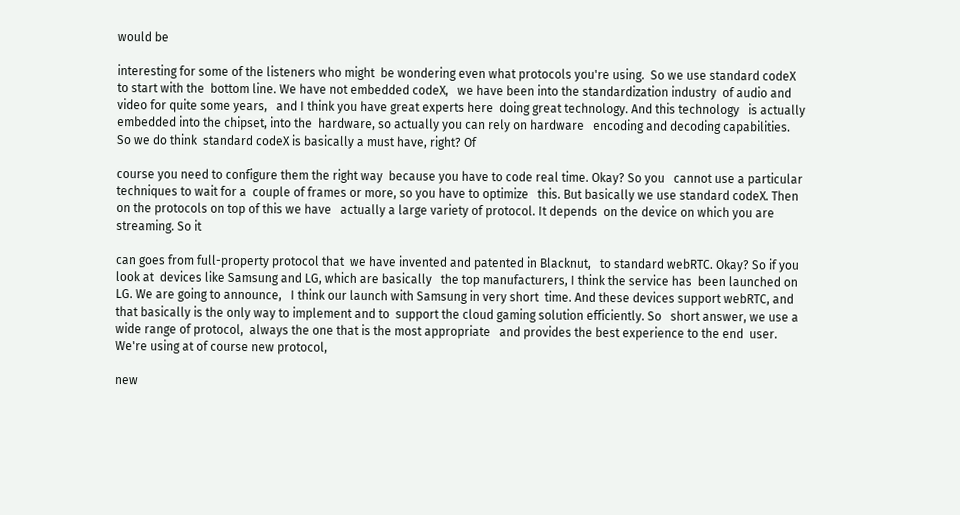would be

interesting for some of the listeners who might  be wondering even what protocols you're using.  So we use standard codeX to start with the  bottom line. We have not embedded codeX,   we have been into the standardization industry  of audio and video for quite some years,   and I think you have great experts here  doing great technology. And this technology   is actually embedded into the chipset, into the  hardware, so actually you can rely on hardware   encoding and decoding capabilities. So we do think  standard codeX is basically a must have, right? Of

course you need to configure them the right way  because you have to code real time. Okay? So you   cannot use a particular techniques to wait for a  couple of frames or more, so you have to optimize   this. But basically we use standard codeX. Then on the protocols on top of this we have   actually a large variety of protocol. It depends  on the device on which you are streaming. So it

can goes from full-property protocol that  we have invented and patented in Blacknut,   to standard webRTC. Okay? So if you look at  devices like Samsung and LG, which are basically   the top manufacturers, I think the service has  been launched on LG. We are going to announce,   I think our launch with Samsung in very short  time. And these devices support webRTC, and   that basically is the only way to implement and to  support the cloud gaming solution efficiently. So   short answer, we use a wide range of protocol,  always the one that is the most appropriate   and provides the best experience to the end  user. We're using at of course new protocol,

new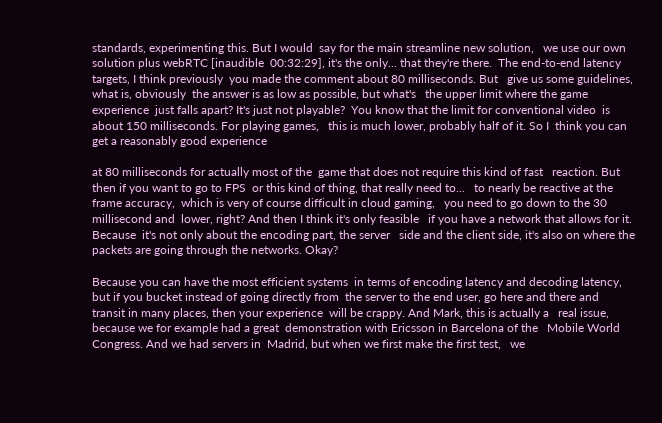standards, experimenting this. But I would  say for the main streamline new solution,   we use our own solution plus webRTC [inaudible  00:32:29], it's the only... that they're there.  The end-to-end latency targets, I think previously  you made the comment about 80 milliseconds. But   give us some guidelines, what is, obviously  the answer is as low as possible, but what's   the upper limit where the game experience  just falls apart? It's just not playable?  You know that the limit for conventional video  is about 150 milliseconds. For playing games,   this is much lower, probably half of it. So I  think you can get a reasonably good experience

at 80 milliseconds for actually most of the  game that does not require this kind of fast   reaction. But then if you want to go to FPS  or this kind of thing, that really need to...   to nearly be reactive at the frame accuracy,  which is very of course difficult in cloud gaming,   you need to go down to the 30 millisecond and  lower, right? And then I think it's only feasible   if you have a network that allows for it. Because  it's not only about the encoding part, the server   side and the client side, it's also on where the  packets are going through the networks. Okay?

Because you can have the most efficient systems  in terms of encoding latency and decoding latency,   but if you bucket instead of going directly from  the server to the end user, go here and there and   transit in many places, then your experience  will be crappy. And Mark, this is actually a   real issue, because we for example had a great  demonstration with Ericsson in Barcelona of the   Mobile World Congress. And we had servers in  Madrid, but when we first make the first test,   we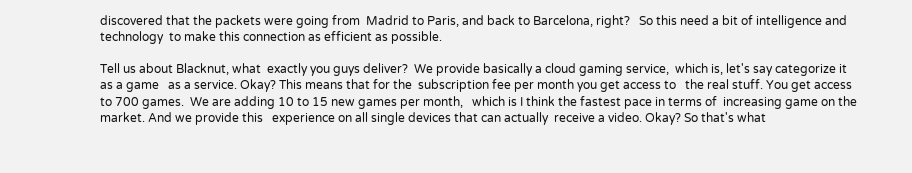discovered that the packets were going from  Madrid to Paris, and back to Barcelona, right?   So this need a bit of intelligence and technology  to make this connection as efficient as possible.

Tell us about Blacknut, what  exactly you guys deliver?  We provide basically a cloud gaming service,  which is, let's say categorize it as a game   as a service. Okay? This means that for the  subscription fee per month you get access to   the real stuff. You get access to 700 games.  We are adding 10 to 15 new games per month,   which is I think the fastest pace in terms of  increasing game on the market. And we provide this   experience on all single devices that can actually  receive a video. Okay? So that's what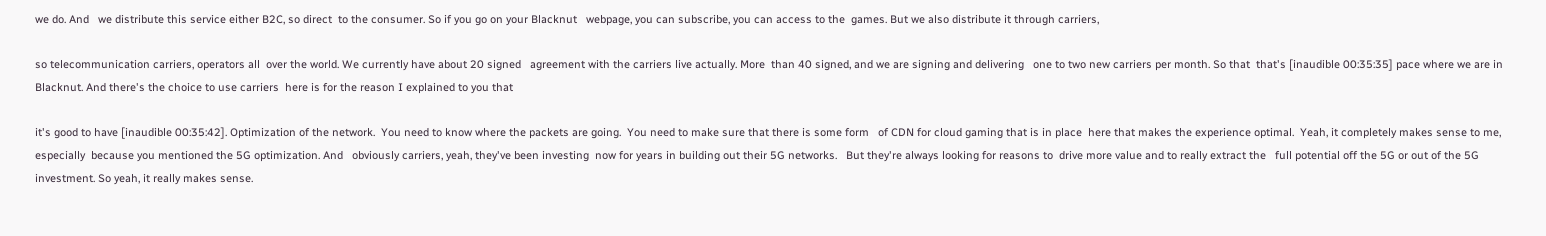we do. And   we distribute this service either B2C, so direct  to the consumer. So if you go on your Blacknut   webpage, you can subscribe, you can access to the  games. But we also distribute it through carriers,

so telecommunication carriers, operators all  over the world. We currently have about 20 signed   agreement with the carriers live actually. More  than 40 signed, and we are signing and delivering   one to two new carriers per month. So that  that's [inaudible 00:35:35] pace where we are in   Blacknut. And there's the choice to use carriers  here is for the reason I explained to you that

it's good to have [inaudible 00:35:42]. Optimization of the network.  You need to know where the packets are going.  You need to make sure that there is some form   of CDN for cloud gaming that is in place  here that makes the experience optimal.  Yeah, it completely makes sense to me, especially  because you mentioned the 5G optimization. And   obviously carriers, yeah, they've been investing  now for years in building out their 5G networks.   But they're always looking for reasons to  drive more value and to really extract the   full potential off the 5G or out of the 5G  investment. So yeah, it really makes sense.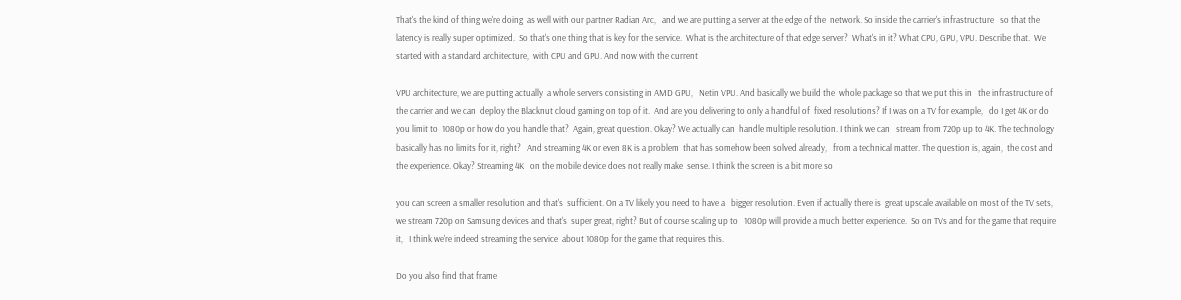That's the kind of thing we're doing  as well with our partner Radian Arc,   and we are putting a server at the edge of the  network. So inside the carrier's infrastructure   so that the latency is really super optimized.  So that's one thing that is key for the service.  What is the architecture of that edge server?  What's in it? What CPU, GPU, VPU. Describe that.  We started with a standard architecture,  with CPU and GPU. And now with the current

VPU architecture, we are putting actually  a whole servers consisting in AMD GPU,   Netin VPU. And basically we build the  whole package so that we put this in   the infrastructure of the carrier and we can  deploy the Blacknut cloud gaming on top of it.  And are you delivering to only a handful of  fixed resolutions? If I was on a TV for example,   do I get 4K or do you limit to  1080p or how do you handle that?  Again, great question. Okay? We actually can  handle multiple resolution. I think we can   stream from 720p up to 4K. The technology  basically has no limits for it, right?   And streaming 4K or even 8K is a problem  that has somehow been solved already,   from a technical matter. The question is, again,  the cost and the experience. Okay? Streaming 4K   on the mobile device does not really make  sense. I think the screen is a bit more so

you can screen a smaller resolution and that's  sufficient. On a TV likely you need to have a   bigger resolution. Even if actually there is  great upscale available on most of the TV sets,   we stream 720p on Samsung devices and that's  super great, right? But of course scaling up to   1080p will provide a much better experience.  So on TVs and for the game that require it,   I think we're indeed streaming the service  about 1080p for the game that requires this.

Do you also find that frame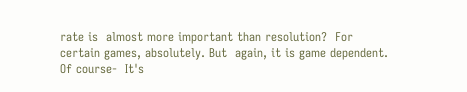rate is  almost more important than resolution?  For certain games, absolutely. But  again, it is game dependent. Of course-  It's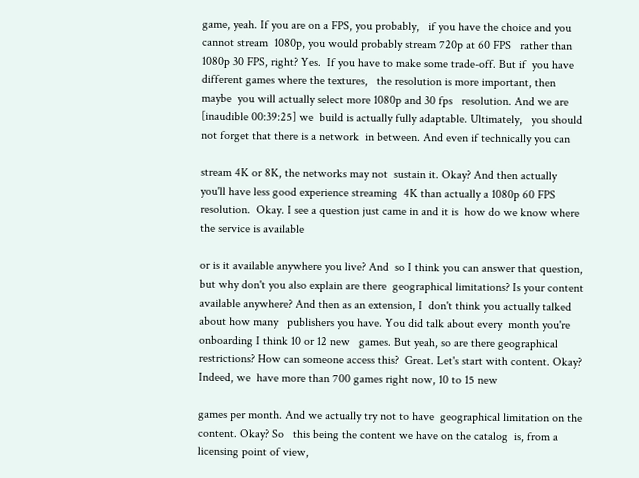game, yeah. If you are on a FPS, you probably,   if you have the choice and you cannot stream  1080p, you would probably stream 720p at 60 FPS   rather than 1080p 30 FPS, right? Yes.  If you have to make some trade-off. But if  you have different games where the textures,   the resolution is more important, then maybe  you will actually select more 1080p and 30 fps   resolution. And we are [inaudible 00:39:25] we  build is actually fully adaptable. Ultimately,   you should not forget that there is a network  in between. And even if technically you can

stream 4K or 8K, the networks may not  sustain it. Okay? And then actually   you'll have less good experience streaming  4K than actually a 1080p 60 FPS resolution.  Okay. I see a question just came in and it is  how do we know where the service is available

or is it available anywhere you live? And  so I think you can answer that question,   but why don't you also explain are there  geographical limitations? Is your content   available anywhere? And then as an extension, I  don't think you actually talked about how many   publishers you have. You did talk about every  month you're onboarding I think 10 or 12 new   games. But yeah, so are there geographical  restrictions? How can someone access this?  Great. Let's start with content. Okay? Indeed, we  have more than 700 games right now, 10 to 15 new

games per month. And we actually try not to have  geographical limitation on the content. Okay? So   this being the content we have on the catalog  is, from a licensing point of view,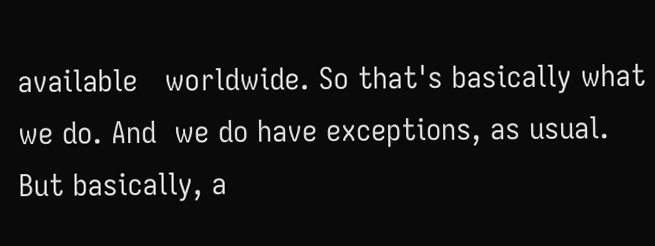available   worldwide. So that's basically what we do. And  we do have exceptions, as usual. But basically, a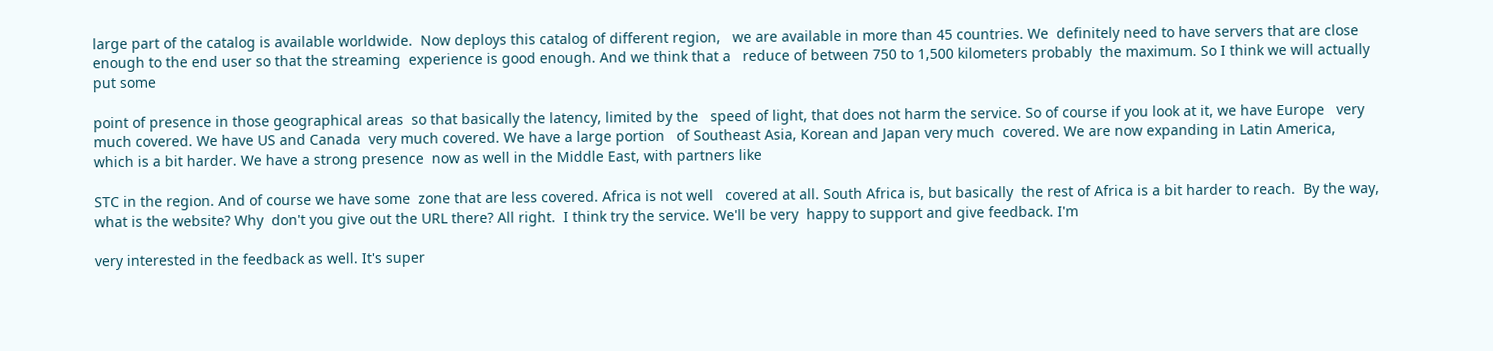large part of the catalog is available worldwide.  Now deploys this catalog of different region,   we are available in more than 45 countries. We  definitely need to have servers that are close   enough to the end user so that the streaming  experience is good enough. And we think that a   reduce of between 750 to 1,500 kilometers probably  the maximum. So I think we will actually put some

point of presence in those geographical areas  so that basically the latency, limited by the   speed of light, that does not harm the service. So of course if you look at it, we have Europe   very much covered. We have US and Canada  very much covered. We have a large portion   of Southeast Asia, Korean and Japan very much  covered. We are now expanding in Latin America,   which is a bit harder. We have a strong presence  now as well in the Middle East, with partners like

STC in the region. And of course we have some  zone that are less covered. Africa is not well   covered at all. South Africa is, but basically  the rest of Africa is a bit harder to reach.  By the way, what is the website? Why  don't you give out the URL there? All right.  I think try the service. We'll be very  happy to support and give feedback. I'm

very interested in the feedback as well. It's super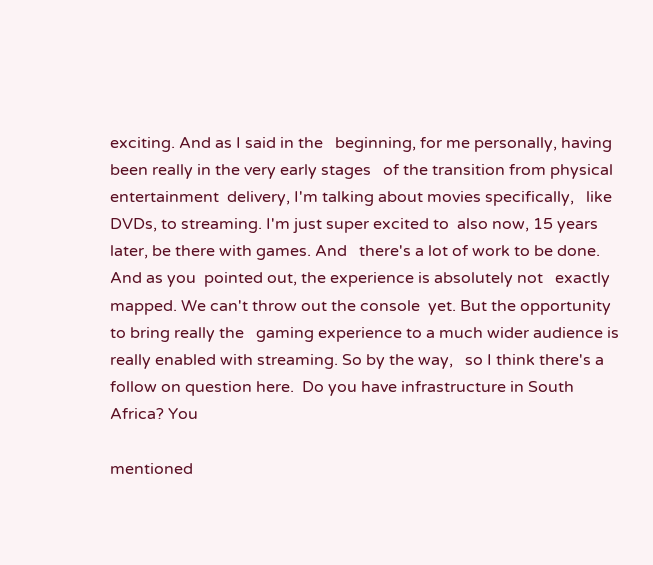exciting. And as I said in the   beginning, for me personally, having  been really in the very early stages   of the transition from physical entertainment  delivery, I'm talking about movies specifically,   like DVDs, to streaming. I'm just super excited to  also now, 15 years later, be there with games. And   there's a lot of work to be done. And as you  pointed out, the experience is absolutely not   exactly mapped. We can't throw out the console  yet. But the opportunity to bring really the   gaming experience to a much wider audience is  really enabled with streaming. So by the way,   so I think there's a follow on question here.  Do you have infrastructure in South Africa? You

mentioned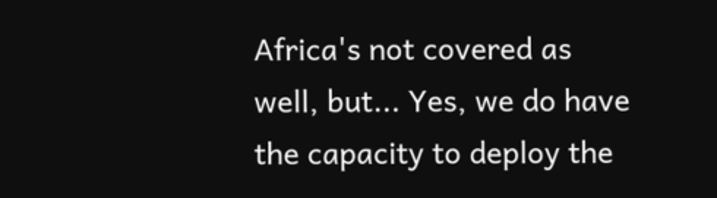Africa's not covered as well, but... Yes, we do have the capacity to deploy the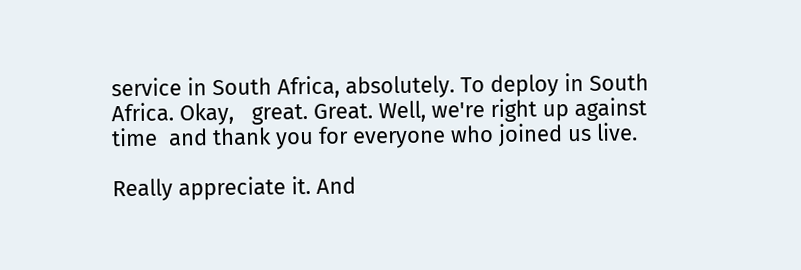service in South Africa, absolutely. To deploy in South Africa. Okay,   great. Great. Well, we're right up against time  and thank you for everyone who joined us live.

Really appreciate it. And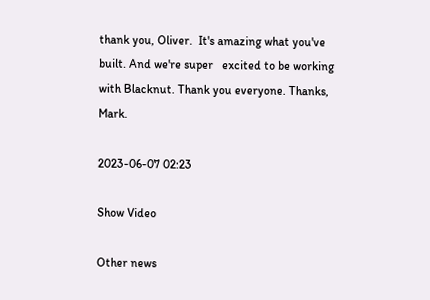thank you, Oliver.  It's amazing what you've built. And we're super   excited to be working with Blacknut. Thank you everyone. Thanks, Mark.

2023-06-07 02:23

Show Video

Other news